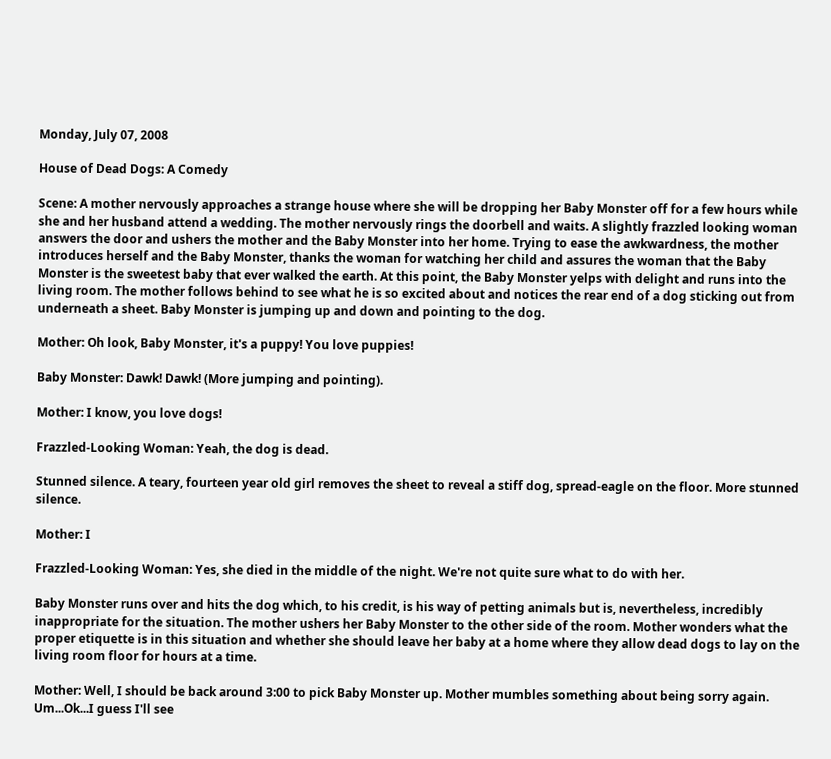Monday, July 07, 2008

House of Dead Dogs: A Comedy

Scene: A mother nervously approaches a strange house where she will be dropping her Baby Monster off for a few hours while she and her husband attend a wedding. The mother nervously rings the doorbell and waits. A slightly frazzled looking woman answers the door and ushers the mother and the Baby Monster into her home. Trying to ease the awkwardness, the mother introduces herself and the Baby Monster, thanks the woman for watching her child and assures the woman that the Baby Monster is the sweetest baby that ever walked the earth. At this point, the Baby Monster yelps with delight and runs into the living room. The mother follows behind to see what he is so excited about and notices the rear end of a dog sticking out from underneath a sheet. Baby Monster is jumping up and down and pointing to the dog.

Mother: Oh look, Baby Monster, it's a puppy! You love puppies!

Baby Monster: Dawk! Dawk! (More jumping and pointing).

Mother: I know, you love dogs!

Frazzled-Looking Woman: Yeah, the dog is dead.

Stunned silence. A teary, fourteen year old girl removes the sheet to reveal a stiff dog, spread-eagle on the floor. More stunned silence.

Mother: I

Frazzled-Looking Woman: Yes, she died in the middle of the night. We're not quite sure what to do with her.

Baby Monster runs over and hits the dog which, to his credit, is his way of petting animals but is, nevertheless, incredibly inappropriate for the situation. The mother ushers her Baby Monster to the other side of the room. Mother wonders what the proper etiquette is in this situation and whether she should leave her baby at a home where they allow dead dogs to lay on the living room floor for hours at a time.

Mother: Well, I should be back around 3:00 to pick Baby Monster up. Mother mumbles something about being sorry again. Um...Ok...I guess I'll see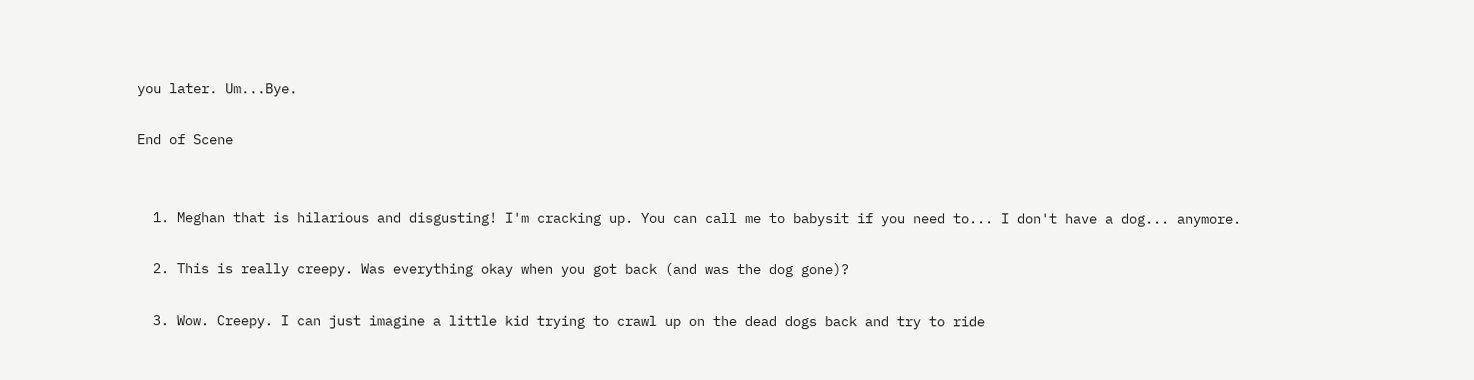you later. Um...Bye.

End of Scene


  1. Meghan that is hilarious and disgusting! I'm cracking up. You can call me to babysit if you need to... I don't have a dog... anymore.

  2. This is really creepy. Was everything okay when you got back (and was the dog gone)?

  3. Wow. Creepy. I can just imagine a little kid trying to crawl up on the dead dogs back and try to ride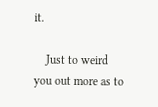it.

    Just to weird you out more as to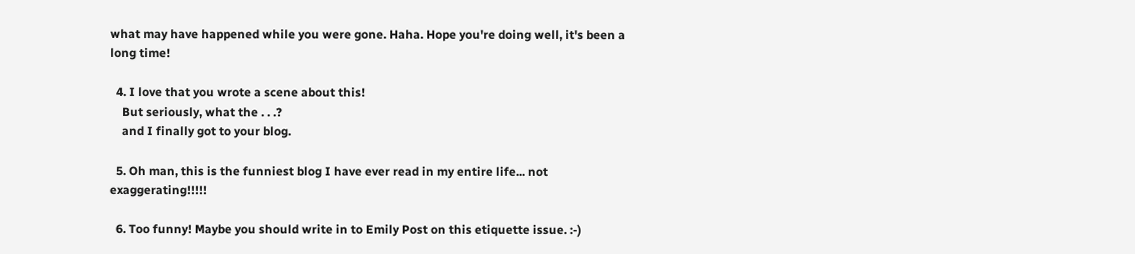what may have happened while you were gone. Haha. Hope you're doing well, it's been a long time!

  4. I love that you wrote a scene about this!
    But seriously, what the . . .?
    and I finally got to your blog.

  5. Oh man, this is the funniest blog I have ever read in my entire life... not exaggerating!!!!!

  6. Too funny! Maybe you should write in to Emily Post on this etiquette issue. :-)